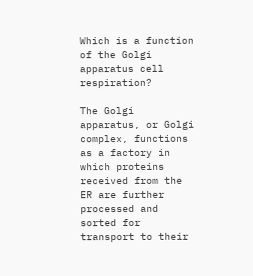Which is a function of the Golgi apparatus cell respiration?

The Golgi apparatus, or Golgi complex, functions as a factory in which proteins received from the ER are further processed and sorted for transport to their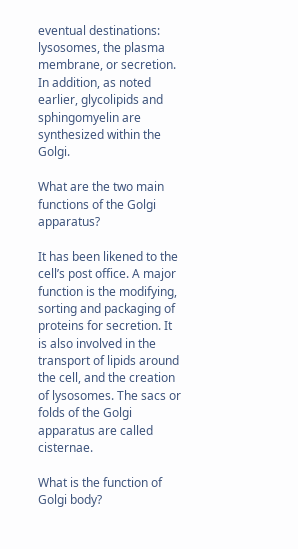eventual destinations: lysosomes, the plasma membrane, or secretion. In addition, as noted earlier, glycolipids and sphingomyelin are synthesized within the Golgi.

What are the two main functions of the Golgi apparatus?

It has been likened to the cell’s post office. A major function is the modifying, sorting and packaging of proteins for secretion. It is also involved in the transport of lipids around the cell, and the creation of lysosomes. The sacs or folds of the Golgi apparatus are called cisternae.

What is the function of Golgi body?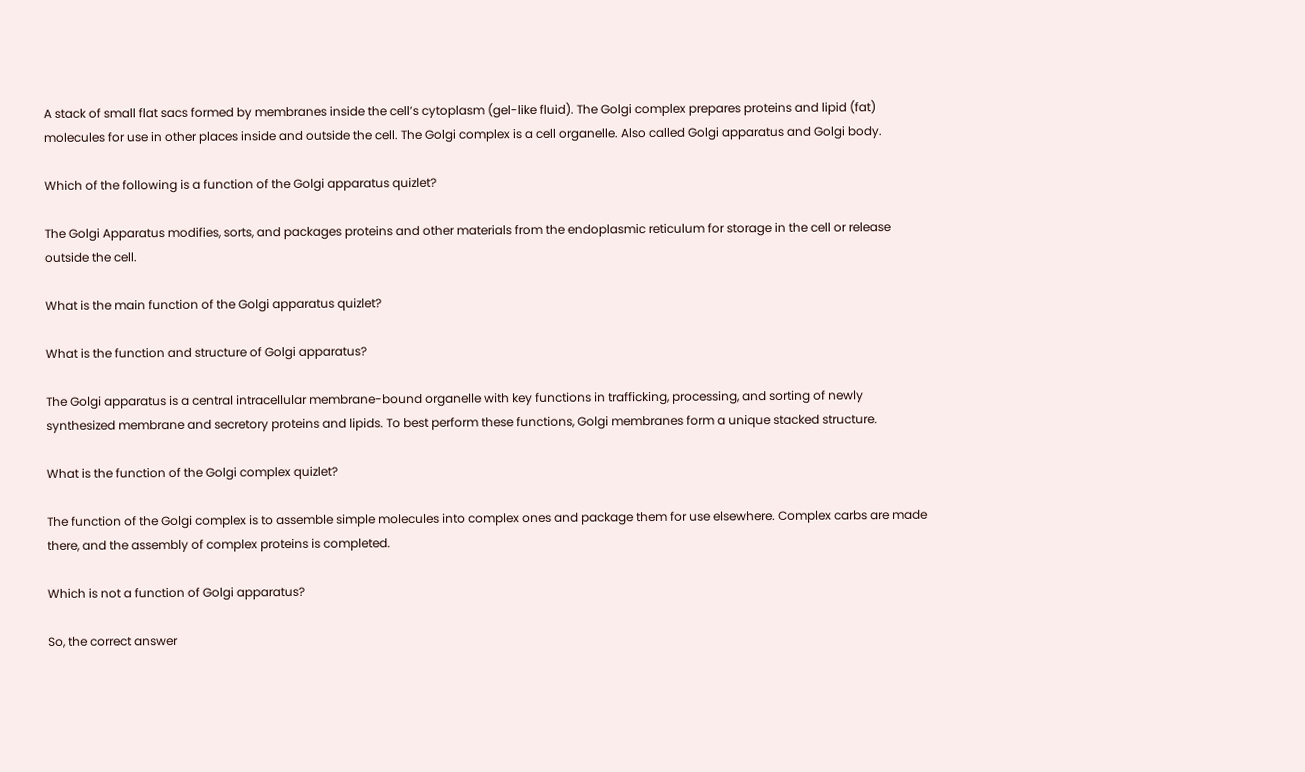A stack of small flat sacs formed by membranes inside the cell’s cytoplasm (gel-like fluid). The Golgi complex prepares proteins and lipid (fat) molecules for use in other places inside and outside the cell. The Golgi complex is a cell organelle. Also called Golgi apparatus and Golgi body.

Which of the following is a function of the Golgi apparatus quizlet?

The Golgi Apparatus modifies, sorts, and packages proteins and other materials from the endoplasmic reticulum for storage in the cell or release outside the cell.

What is the main function of the Golgi apparatus quizlet?

What is the function and structure of Golgi apparatus?

The Golgi apparatus is a central intracellular membrane-bound organelle with key functions in trafficking, processing, and sorting of newly synthesized membrane and secretory proteins and lipids. To best perform these functions, Golgi membranes form a unique stacked structure.

What is the function of the Golgi complex quizlet?

The function of the Golgi complex is to assemble simple molecules into complex ones and package them for use elsewhere. Complex carbs are made there, and the assembly of complex proteins is completed.

Which is not a function of Golgi apparatus?

So, the correct answer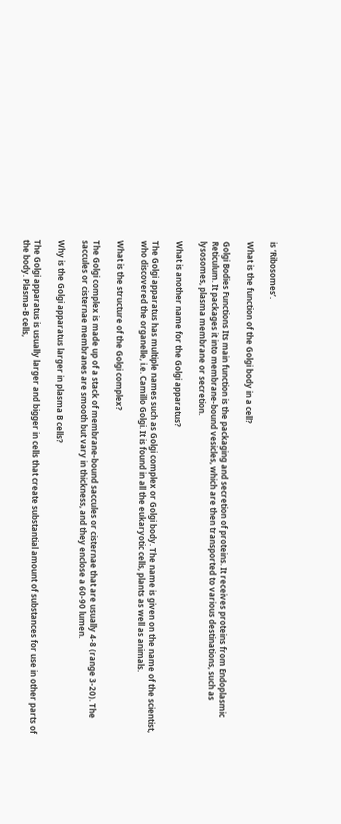is ‘Ribosomes’.

What is the function of the Golgi body in a cell?

Golgi Bodies Functions Its main function is the packaging and secretion of proteins. It receives proteins from Endoplasmic Reticulum. It packages it into membrane-bound vesicles, which are then transported to various destinations, such as lysosomes, plasma membrane or secretion.

What is another name for the Golgi apparatus?

The Golgi apparatus has multiple names such as Golgi complex or Golgi body. The name is given on the name of the scientist, who discovered the organelle, i.e. Camillo Golgi. It is found in all the eukaryotic cells, plants as well as animals.

What is the structure of the Golgi complex?

The Golgi complex is made up of a stack of membrane-bound saccules or cisternae that are usually 4-8 (range 3-20). The saccules or cisternae membranes are smooth but vary in thickness, and they enclose a 60-90 lumen.

Why is the Golgi apparatus larger in plasma B cells?

The Golgi apparatus is usually larger and bigger in cells that create substantial amount of substances for use in other parts of the body. Plasma-B cells,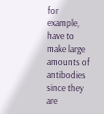for example, have to make large amounts of antibodies since they are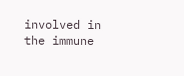involved in the immune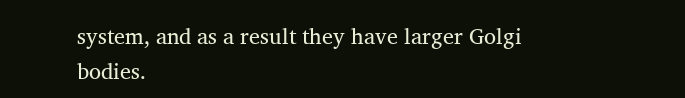system, and as a result they have larger Golgi bodies.